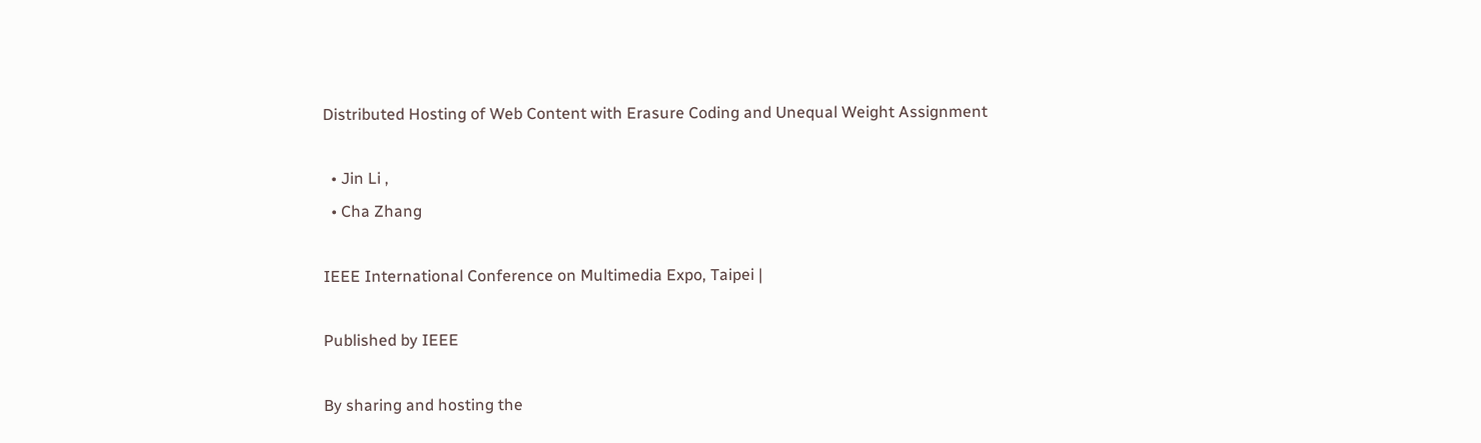Distributed Hosting of Web Content with Erasure Coding and Unequal Weight Assignment

  • Jin Li ,
  • Cha Zhang

IEEE International Conference on Multimedia Expo, Taipei |

Published by IEEE

By sharing and hosting the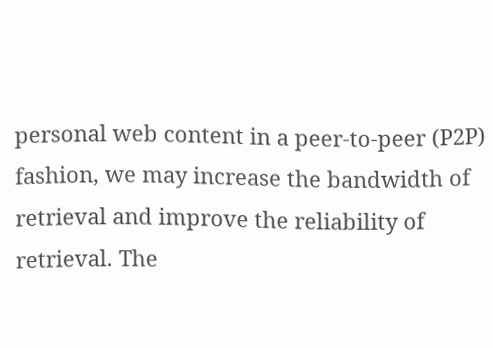personal web content in a peer-to-peer (P2P) fashion, we may increase the bandwidth of retrieval and improve the reliability of retrieval. The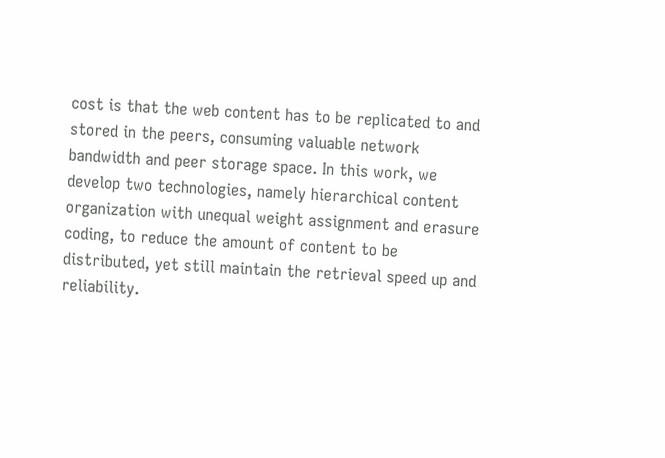cost is that the web content has to be replicated to and stored in the peers, consuming valuable network bandwidth and peer storage space. In this work, we develop two technologies, namely hierarchical content organization with unequal weight assignment and erasure coding, to reduce the amount of content to be distributed, yet still maintain the retrieval speed up and reliability.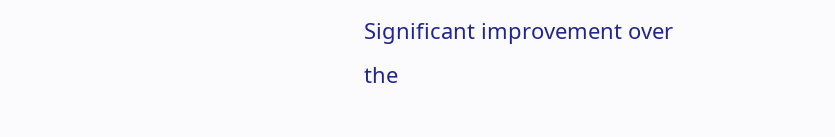Significant improvement over the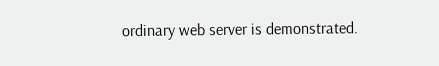ordinary web server is demonstrated.